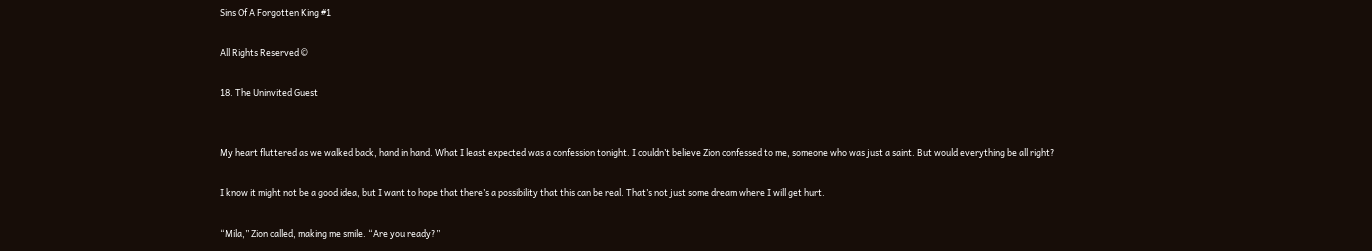Sins Of A Forgotten King #1

All Rights Reserved ©

18. The Uninvited Guest


My heart fluttered as we walked back, hand in hand. What I least expected was a confession tonight. I couldn’t believe Zion confessed to me, someone who was just a saint. But would everything be all right?

I know it might not be a good idea, but I want to hope that there’s a possibility that this can be real. That’s not just some dream where I will get hurt.

“Mila,” Zion called, making me smile. “Are you ready?”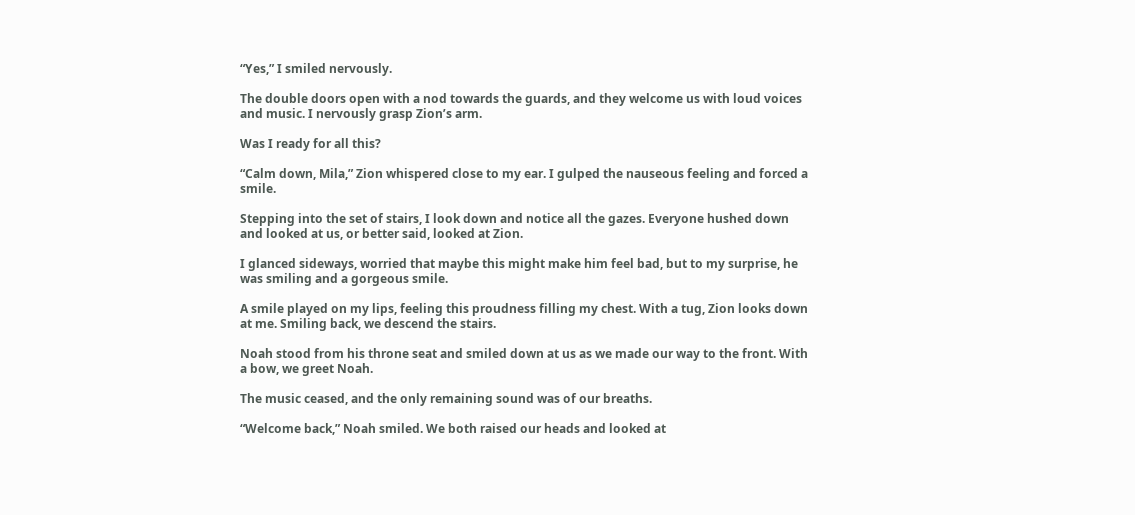“Yes,” I smiled nervously.

The double doors open with a nod towards the guards, and they welcome us with loud voices and music. I nervously grasp Zion’s arm.

Was I ready for all this?

“Calm down, Mila,” Zion whispered close to my ear. I gulped the nauseous feeling and forced a smile.

Stepping into the set of stairs, I look down and notice all the gazes. Everyone hushed down and looked at us, or better said, looked at Zion.

I glanced sideways, worried that maybe this might make him feel bad, but to my surprise, he was smiling and a gorgeous smile.

A smile played on my lips, feeling this proudness filling my chest. With a tug, Zion looks down at me. Smiling back, we descend the stairs.

Noah stood from his throne seat and smiled down at us as we made our way to the front. With a bow, we greet Noah.

The music ceased, and the only remaining sound was of our breaths.

“Welcome back,” Noah smiled. We both raised our heads and looked at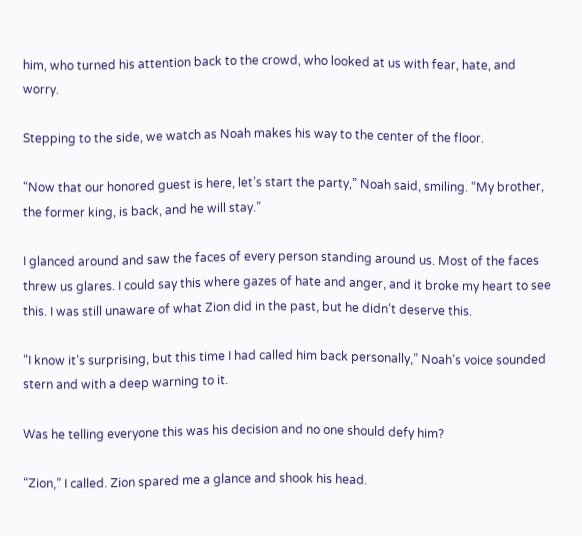him, who turned his attention back to the crowd, who looked at us with fear, hate, and worry.

Stepping to the side, we watch as Noah makes his way to the center of the floor.

“Now that our honored guest is here, let’s start the party,” Noah said, smiling. “My brother, the former king, is back, and he will stay.”

I glanced around and saw the faces of every person standing around us. Most of the faces threw us glares. I could say this where gazes of hate and anger, and it broke my heart to see this. I was still unaware of what Zion did in the past, but he didn’t deserve this.

“I know it’s surprising, but this time I had called him back personally,” Noah’s voice sounded stern and with a deep warning to it.

Was he telling everyone this was his decision and no one should defy him?

“Zion,” I called. Zion spared me a glance and shook his head.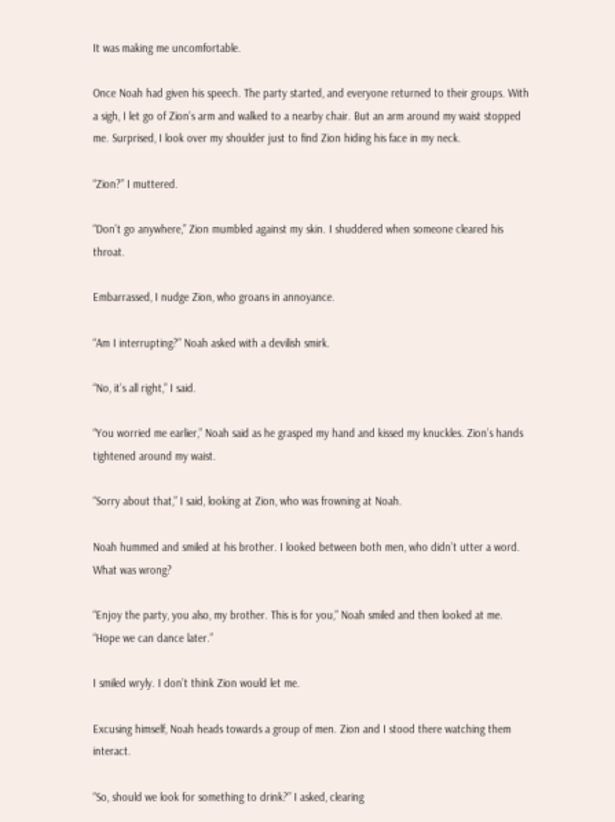It was making me uncomfortable.

Once Noah had given his speech. The party started, and everyone returned to their groups. With a sigh, I let go of Zion’s arm and walked to a nearby chair. But an arm around my waist stopped me. Surprised, I look over my shoulder just to find Zion hiding his face in my neck.

“Zion?” I muttered.

“Don’t go anywhere,” Zion mumbled against my skin. I shuddered when someone cleared his throat.

Embarrassed, I nudge Zion, who groans in annoyance.

“Am I interrupting?” Noah asked with a devilish smirk.

“No, it’s all right,” I said.

“You worried me earlier,” Noah said as he grasped my hand and kissed my knuckles. Zion’s hands tightened around my waist.

“Sorry about that,” I said, looking at Zion, who was frowning at Noah.

Noah hummed and smiled at his brother. I looked between both men, who didn’t utter a word. What was wrong?

“Enjoy the party, you also, my brother. This is for you,” Noah smiled and then looked at me. “Hope we can dance later.”

I smiled wryly. I don’t think Zion would let me.

Excusing himself, Noah heads towards a group of men. Zion and I stood there watching them interact.

“So, should we look for something to drink?” I asked, clearing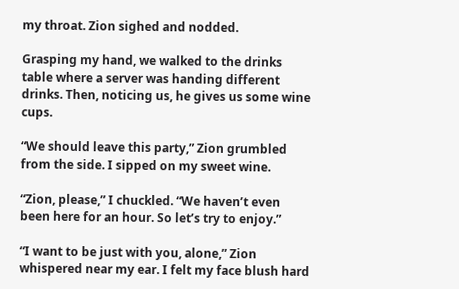my throat. Zion sighed and nodded.

Grasping my hand, we walked to the drinks table where a server was handing different drinks. Then, noticing us, he gives us some wine cups.

“We should leave this party,” Zion grumbled from the side. I sipped on my sweet wine.

“Zion, please,” I chuckled. “We haven’t even been here for an hour. So let’s try to enjoy.”

“I want to be just with you, alone,” Zion whispered near my ear. I felt my face blush hard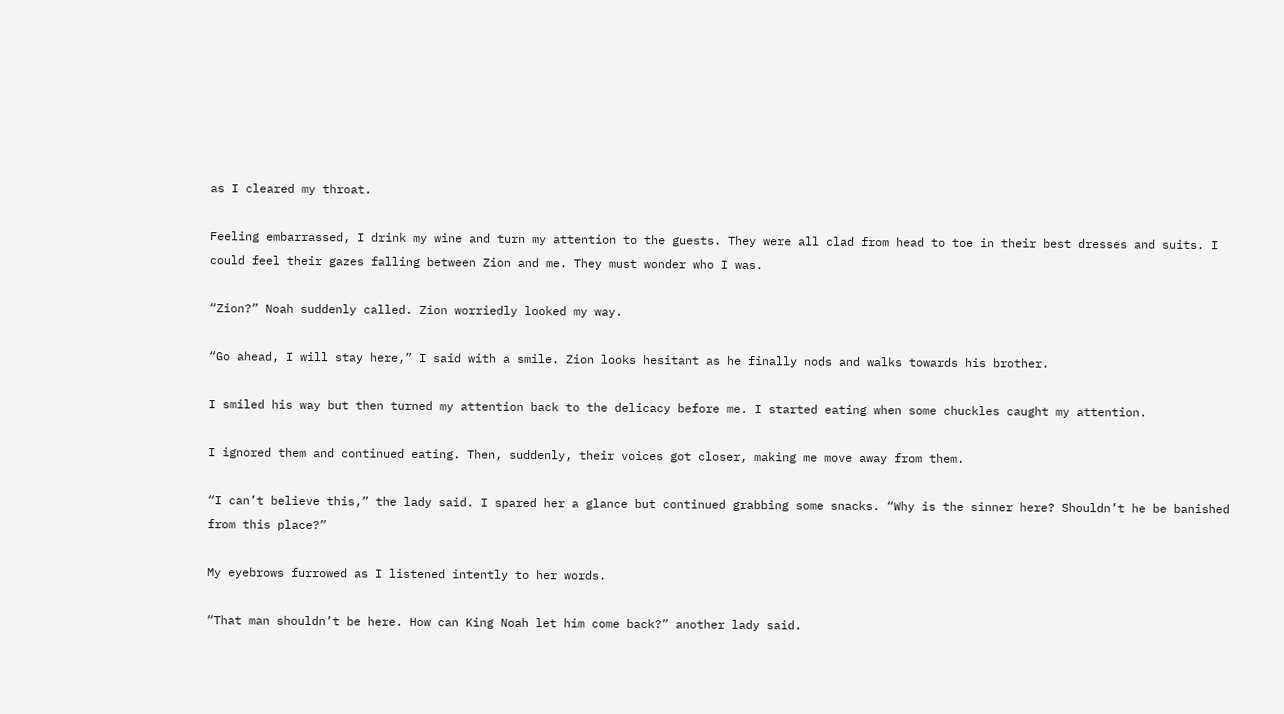as I cleared my throat.

Feeling embarrassed, I drink my wine and turn my attention to the guests. They were all clad from head to toe in their best dresses and suits. I could feel their gazes falling between Zion and me. They must wonder who I was.

“Zion?” Noah suddenly called. Zion worriedly looked my way.

“Go ahead, I will stay here,” I said with a smile. Zion looks hesitant as he finally nods and walks towards his brother.

I smiled his way but then turned my attention back to the delicacy before me. I started eating when some chuckles caught my attention.

I ignored them and continued eating. Then, suddenly, their voices got closer, making me move away from them.

“I can’t believe this,” the lady said. I spared her a glance but continued grabbing some snacks. “Why is the sinner here? Shouldn’t he be banished from this place?”

My eyebrows furrowed as I listened intently to her words.

“That man shouldn’t be here. How can King Noah let him come back?” another lady said.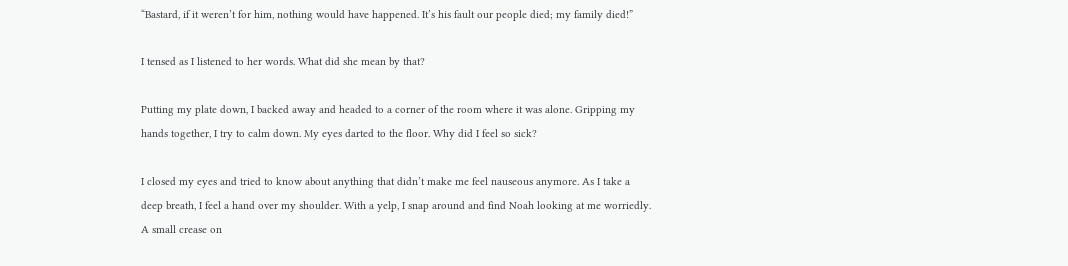“Bastard, if it weren’t for him, nothing would have happened. It’s his fault our people died; my family died!”

I tensed as I listened to her words. What did she mean by that?

Putting my plate down, I backed away and headed to a corner of the room where it was alone. Gripping my hands together, I try to calm down. My eyes darted to the floor. Why did I feel so sick?

I closed my eyes and tried to know about anything that didn’t make me feel nauseous anymore. As I take a deep breath, I feel a hand over my shoulder. With a yelp, I snap around and find Noah looking at me worriedly. A small crease on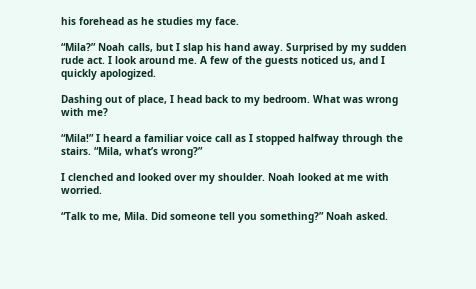his forehead as he studies my face.

“Mila?” Noah calls, but I slap his hand away. Surprised by my sudden rude act. I look around me. A few of the guests noticed us, and I quickly apologized.

Dashing out of place, I head back to my bedroom. What was wrong with me?

“Mila!” I heard a familiar voice call as I stopped halfway through the stairs. “Mila, what’s wrong?”

I clenched and looked over my shoulder. Noah looked at me with worried.

“Talk to me, Mila. Did someone tell you something?” Noah asked.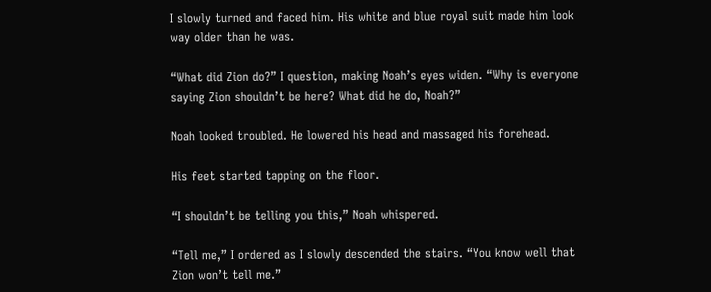I slowly turned and faced him. His white and blue royal suit made him look way older than he was.

“What did Zion do?” I question, making Noah’s eyes widen. “Why is everyone saying Zion shouldn’t be here? What did he do, Noah?”

Noah looked troubled. He lowered his head and massaged his forehead.

His feet started tapping on the floor.

“I shouldn’t be telling you this,” Noah whispered.

“Tell me,” I ordered as I slowly descended the stairs. “You know well that Zion won’t tell me.”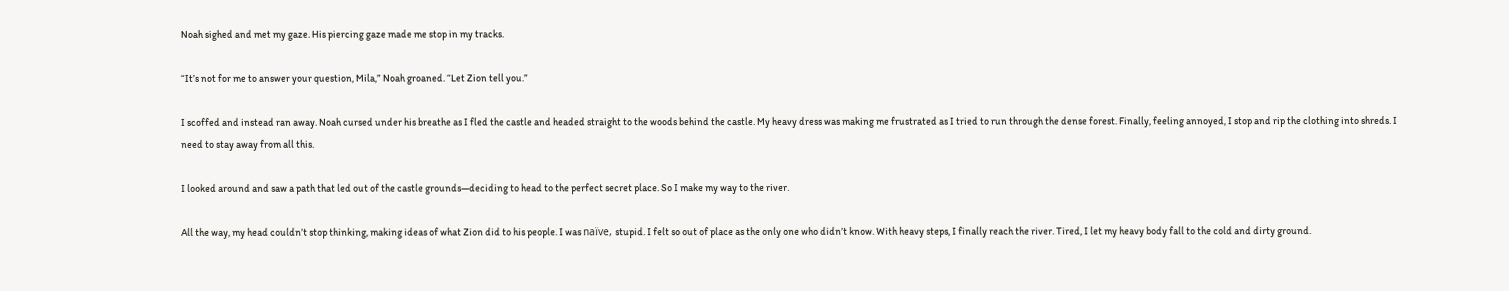Noah sighed and met my gaze. His piercing gaze made me stop in my tracks.

“It’s not for me to answer your question, Mila,” Noah groaned. “Let Zion tell you.”

I scoffed and instead ran away. Noah cursed under his breathe as I fled the castle and headed straight to the woods behind the castle. My heavy dress was making me frustrated as I tried to run through the dense forest. Finally, feeling annoyed, I stop and rip the clothing into shreds. I need to stay away from all this.

I looked around and saw a path that led out of the castle grounds—deciding to head to the perfect secret place. So I make my way to the river.

All the way, my head couldn’t stop thinking, making ideas of what Zion did to his people. I was naïve, stupid. I felt so out of place as the only one who didn’t know. With heavy steps, I finally reach the river. Tired, I let my heavy body fall to the cold and dirty ground.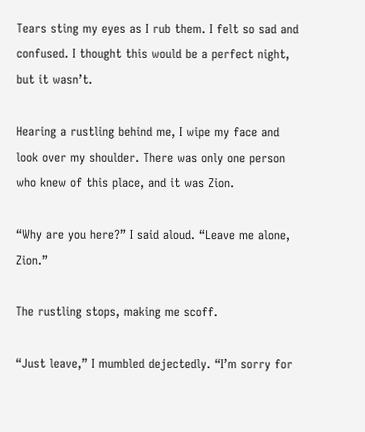Tears sting my eyes as I rub them. I felt so sad and confused. I thought this would be a perfect night, but it wasn’t.

Hearing a rustling behind me, I wipe my face and look over my shoulder. There was only one person who knew of this place, and it was Zion.

“Why are you here?” I said aloud. “Leave me alone, Zion.”

The rustling stops, making me scoff.

“Just leave,” I mumbled dejectedly. “I’m sorry for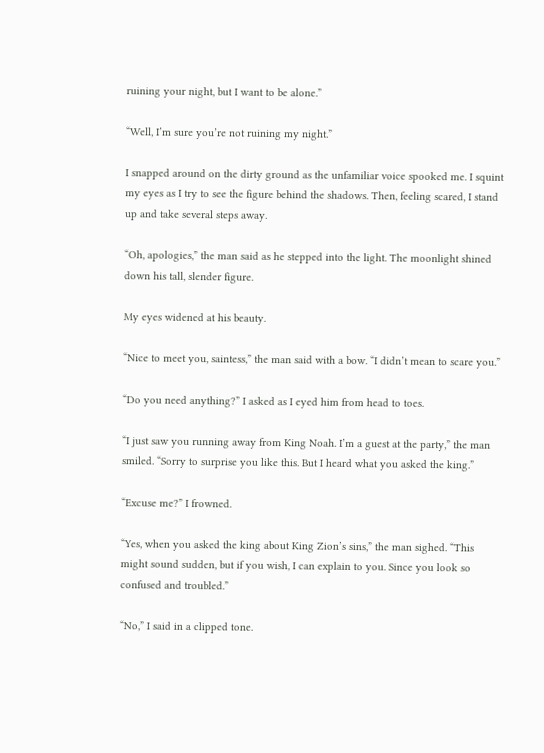ruining your night, but I want to be alone.”

“Well, I’m sure you’re not ruining my night.”

I snapped around on the dirty ground as the unfamiliar voice spooked me. I squint my eyes as I try to see the figure behind the shadows. Then, feeling scared, I stand up and take several steps away.

“Oh, apologies,” the man said as he stepped into the light. The moonlight shined down his tall, slender figure.

My eyes widened at his beauty.

“Nice to meet you, saintess,” the man said with a bow. “I didn’t mean to scare you.”

“Do you need anything?” I asked as I eyed him from head to toes.

“I just saw you running away from King Noah. I’m a guest at the party,” the man smiled. “Sorry to surprise you like this. But I heard what you asked the king.”

“Excuse me?” I frowned.

“Yes, when you asked the king about King Zion’s sins,” the man sighed. “This might sound sudden, but if you wish, I can explain to you. Since you look so confused and troubled.”

“No,” I said in a clipped tone.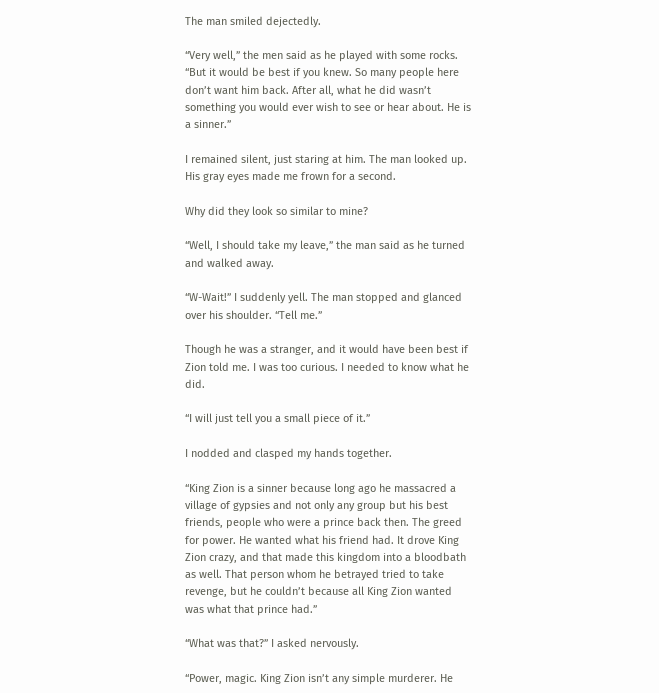The man smiled dejectedly.

“Very well,” the men said as he played with some rocks. “But it would be best if you knew. So many people here don’t want him back. After all, what he did wasn’t something you would ever wish to see or hear about. He is a sinner.”

I remained silent, just staring at him. The man looked up. His gray eyes made me frown for a second.

Why did they look so similar to mine?

“Well, I should take my leave,” the man said as he turned and walked away.

“W-Wait!” I suddenly yell. The man stopped and glanced over his shoulder. “Tell me.”

Though he was a stranger, and it would have been best if Zion told me. I was too curious. I needed to know what he did.

“I will just tell you a small piece of it.”

I nodded and clasped my hands together.

“King Zion is a sinner because long ago he massacred a village of gypsies and not only any group but his best friends, people who were a prince back then. The greed for power. He wanted what his friend had. It drove King Zion crazy, and that made this kingdom into a bloodbath as well. That person whom he betrayed tried to take revenge, but he couldn’t because all King Zion wanted was what that prince had.”

“What was that?” I asked nervously.

“Power, magic. King Zion isn’t any simple murderer. He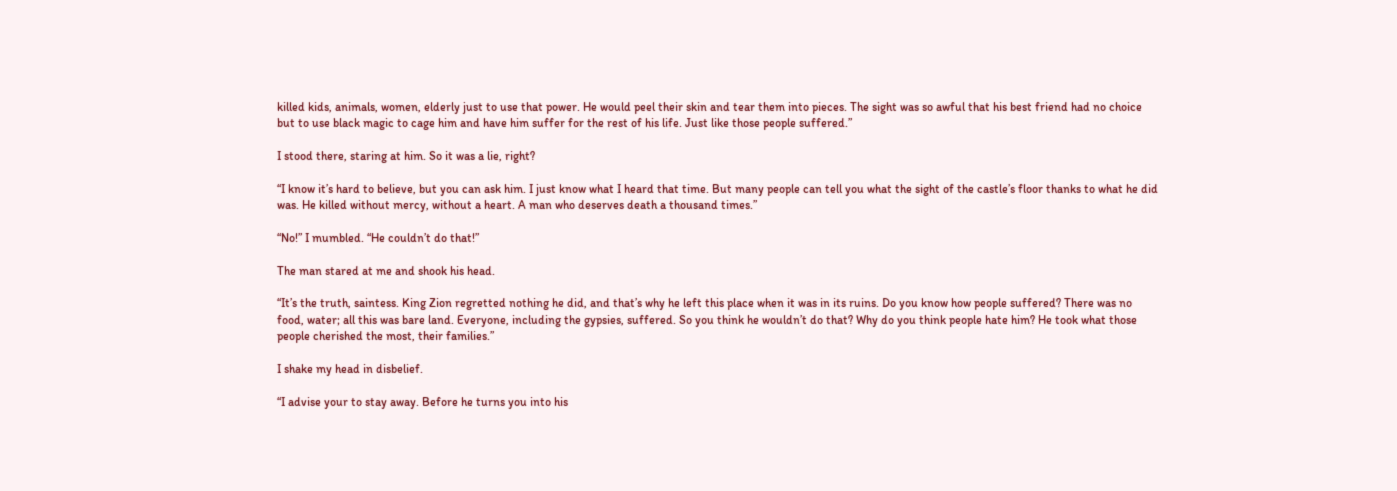killed kids, animals, women, elderly just to use that power. He would peel their skin and tear them into pieces. The sight was so awful that his best friend had no choice but to use black magic to cage him and have him suffer for the rest of his life. Just like those people suffered.”

I stood there, staring at him. So it was a lie, right?

“I know it’s hard to believe, but you can ask him. I just know what I heard that time. But many people can tell you what the sight of the castle’s floor thanks to what he did was. He killed without mercy, without a heart. A man who deserves death a thousand times.”

“No!” I mumbled. “He couldn’t do that!”

The man stared at me and shook his head.

“It’s the truth, saintess. King Zion regretted nothing he did, and that’s why he left this place when it was in its ruins. Do you know how people suffered? There was no food, water; all this was bare land. Everyone, including the gypsies, suffered. So you think he wouldn’t do that? Why do you think people hate him? He took what those people cherished the most, their families.”

I shake my head in disbelief.

“I advise your to stay away. Before he turns you into his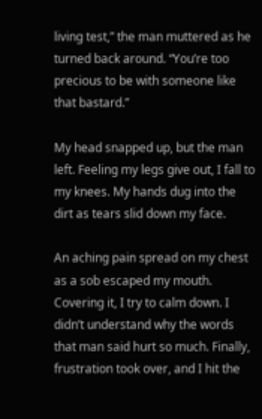living test,” the man muttered as he turned back around. “You’re too precious to be with someone like that bastard.”

My head snapped up, but the man left. Feeling my legs give out, I fall to my knees. My hands dug into the dirt as tears slid down my face.

An aching pain spread on my chest as a sob escaped my mouth. Covering it, I try to calm down. I didn’t understand why the words that man said hurt so much. Finally, frustration took over, and I hit the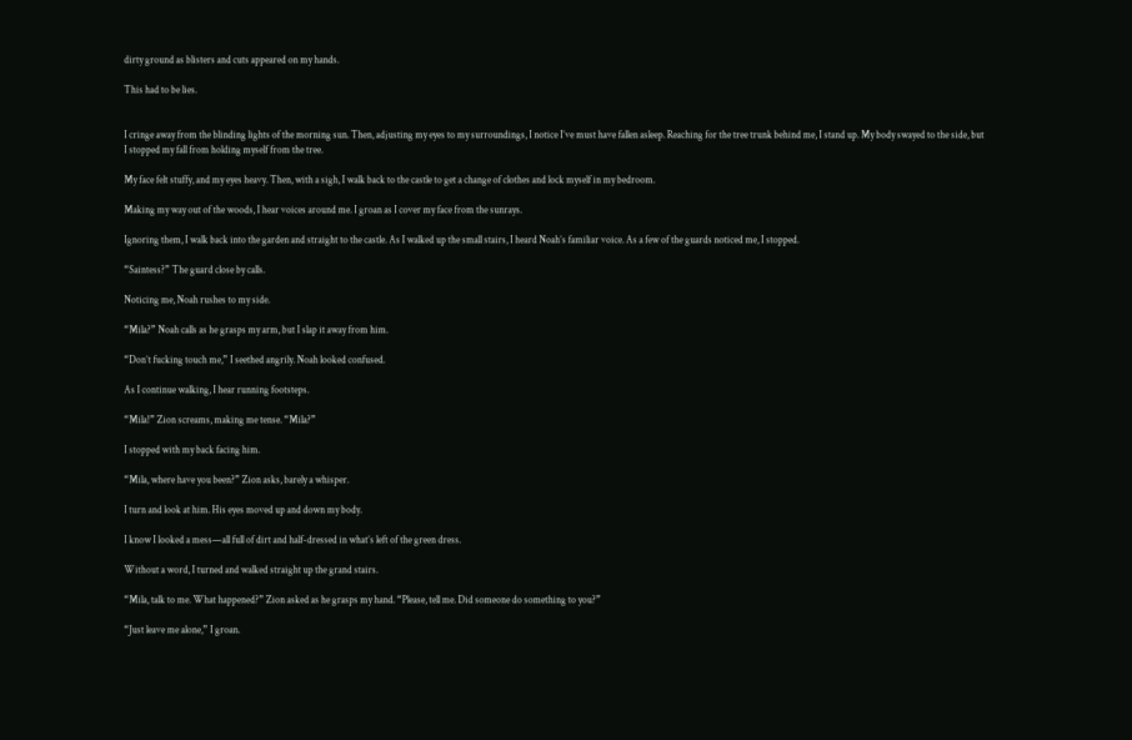dirty ground as blisters and cuts appeared on my hands.

This had to be lies.


I cringe away from the blinding lights of the morning sun. Then, adjusting my eyes to my surroundings, I notice I’ve must have fallen asleep. Reaching for the tree trunk behind me, I stand up. My body swayed to the side, but I stopped my fall from holding myself from the tree.

My face felt stuffy, and my eyes heavy. Then, with a sigh, I walk back to the castle to get a change of clothes and lock myself in my bedroom.

Making my way out of the woods, I hear voices around me. I groan as I cover my face from the sunrays.

Ignoring them, I walk back into the garden and straight to the castle. As I walked up the small stairs, I heard Noah’s familiar voice. As a few of the guards noticed me, I stopped.

“Saintess?” The guard close by calls.

Noticing me, Noah rushes to my side.

“Mila?” Noah calls as he grasps my arm, but I slap it away from him.

“Don’t fucking touch me,” I seethed angrily. Noah looked confused.

As I continue walking, I hear running footsteps.

“Mila!” Zion screams, making me tense. “Mila?”

I stopped with my back facing him.

“Mila, where have you been?” Zion asks, barely a whisper.

I turn and look at him. His eyes moved up and down my body.

I know I looked a mess—all full of dirt and half-dressed in what’s left of the green dress.

Without a word, I turned and walked straight up the grand stairs.

“Mila, talk to me. What happened?” Zion asked as he grasps my hand. “Please, tell me. Did someone do something to you?”

“Just leave me alone,” I groan.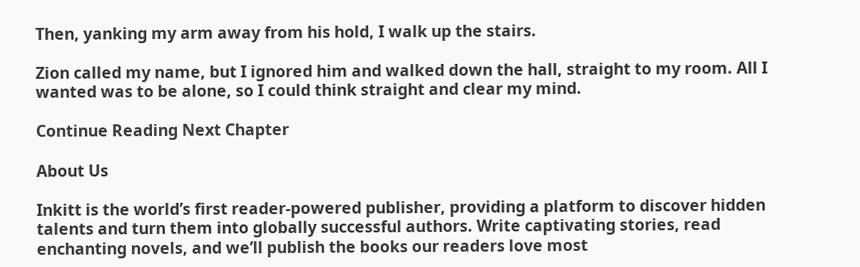Then, yanking my arm away from his hold, I walk up the stairs.

Zion called my name, but I ignored him and walked down the hall, straight to my room. All I wanted was to be alone, so I could think straight and clear my mind.

Continue Reading Next Chapter

About Us

Inkitt is the world’s first reader-powered publisher, providing a platform to discover hidden talents and turn them into globally successful authors. Write captivating stories, read enchanting novels, and we’ll publish the books our readers love most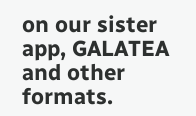on our sister app, GALATEA and other formats.